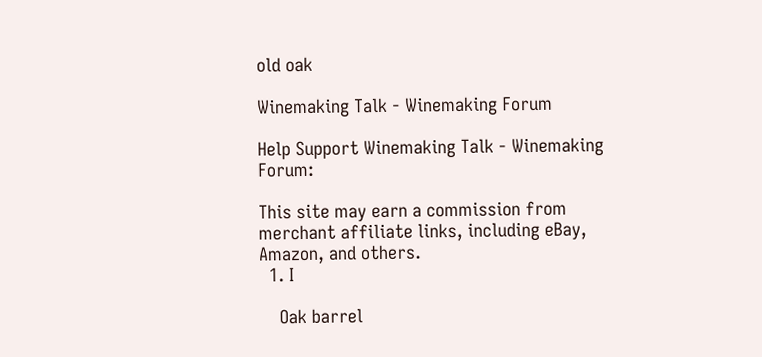old oak

Winemaking Talk - Winemaking Forum

Help Support Winemaking Talk - Winemaking Forum:

This site may earn a commission from merchant affiliate links, including eBay, Amazon, and others.
  1. I

    Oak barrel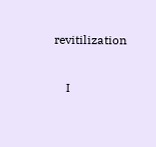revitilization

    I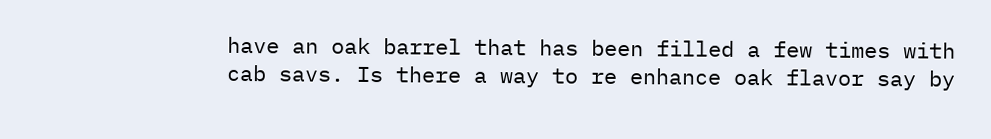have an oak barrel that has been filled a few times with cab savs. Is there a way to re enhance oak flavor say by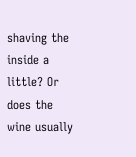shaving the inside a little? Or does the wine usually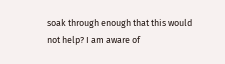soak through enough that this would not help? I am aware of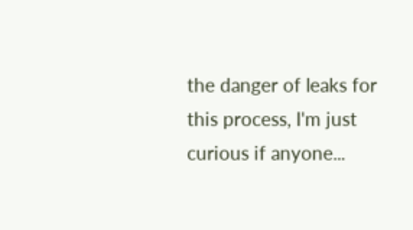the danger of leaks for this process, I'm just curious if anyone...